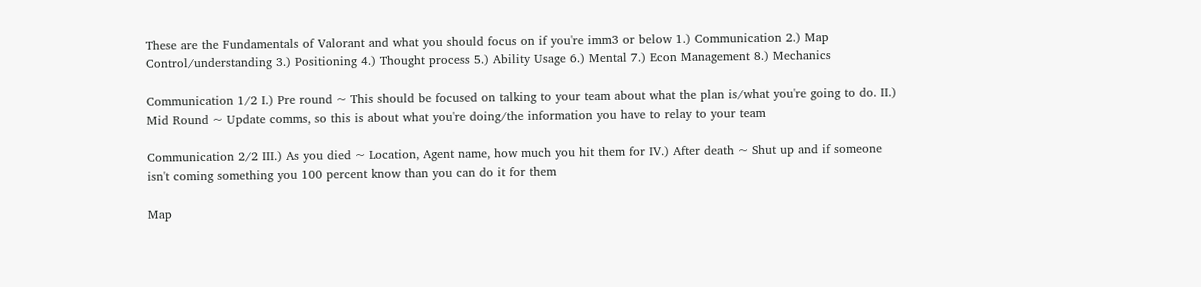These are the Fundamentals of Valorant and what you should focus on if you're imm3 or below 1.) Communication 2.) Map Control/understanding 3.) Positioning 4.) Thought process 5.) Ability Usage 6.) Mental 7.) Econ Management 8.) Mechanics

Communication 1/2 I.) Pre round ~ This should be focused on talking to your team about what the plan is/what you're going to do. II.) Mid Round ~ Update comms, so this is about what you're doing/the information you have to relay to your team

Communication 2/2 III.) As you died ~ Location, Agent name, how much you hit them for IV.) After death ~ Shut up and if someone isn't coming something you 100 percent know than you can do it for them

Map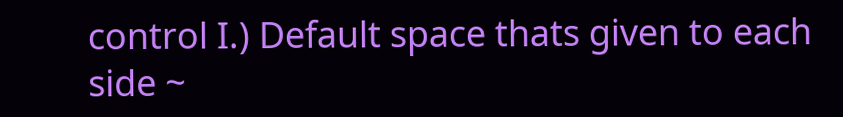control I.) Default space thats given to each side ~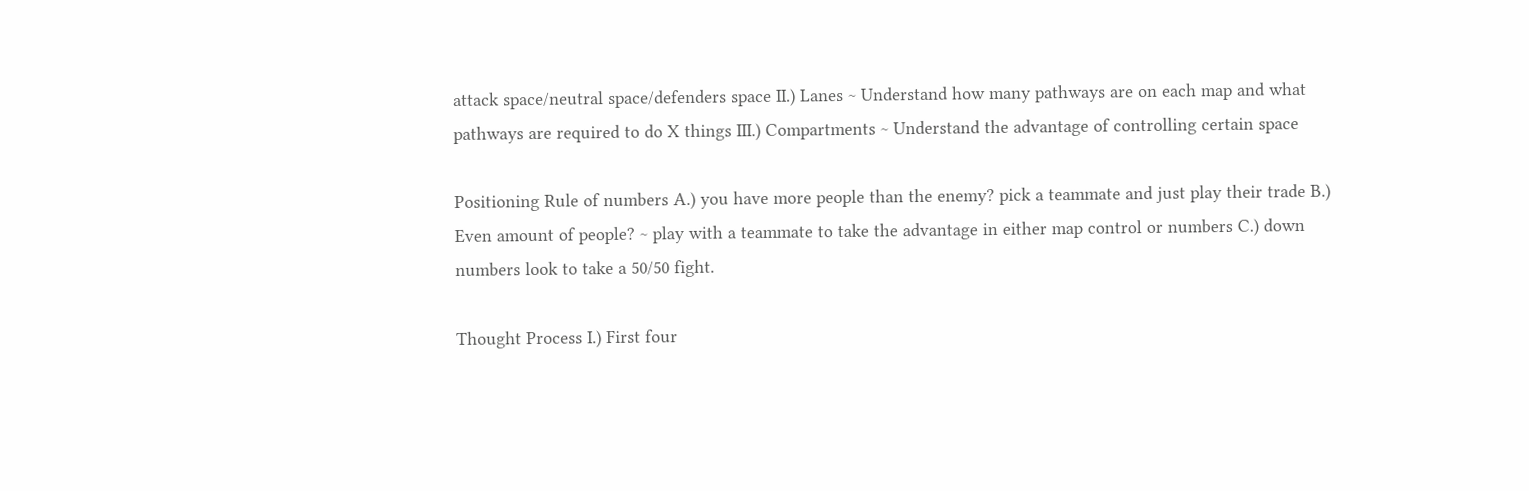attack space/neutral space/defenders space II.) Lanes ~ Understand how many pathways are on each map and what pathways are required to do X things III.) Compartments ~ Understand the advantage of controlling certain space

Positioning Rule of numbers A.) you have more people than the enemy? pick a teammate and just play their trade B.) Even amount of people? ~ play with a teammate to take the advantage in either map control or numbers C.) down numbers look to take a 50/50 fight.

Thought Process I.) First four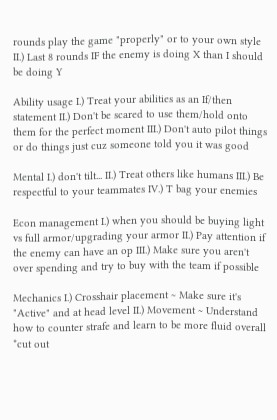rounds play the game "properly" or to your own style II.) Last 8 rounds IF the enemy is doing X than I should be doing Y

Ability usage I.) Treat your abilities as an If/then statement II.) Don't be scared to use them/hold onto them for the perfect moment III.) Don't auto pilot things or do things just cuz someone told you it was good

Mental I.) don't tilt... II.) Treat others like humans III.) Be respectful to your teammates IV.) T bag your enemies

Econ management I.) when you should be buying light vs full armor/upgrading your armor II.) Pay attention if the enemy can have an op III.) Make sure you aren't over spending and try to buy with the team if possible

Mechanics I.) Crosshair placement ~ Make sure it's "Active" and at head level II.) Movement ~ Understand how to counter strafe and learn to be more fluid overall *cut out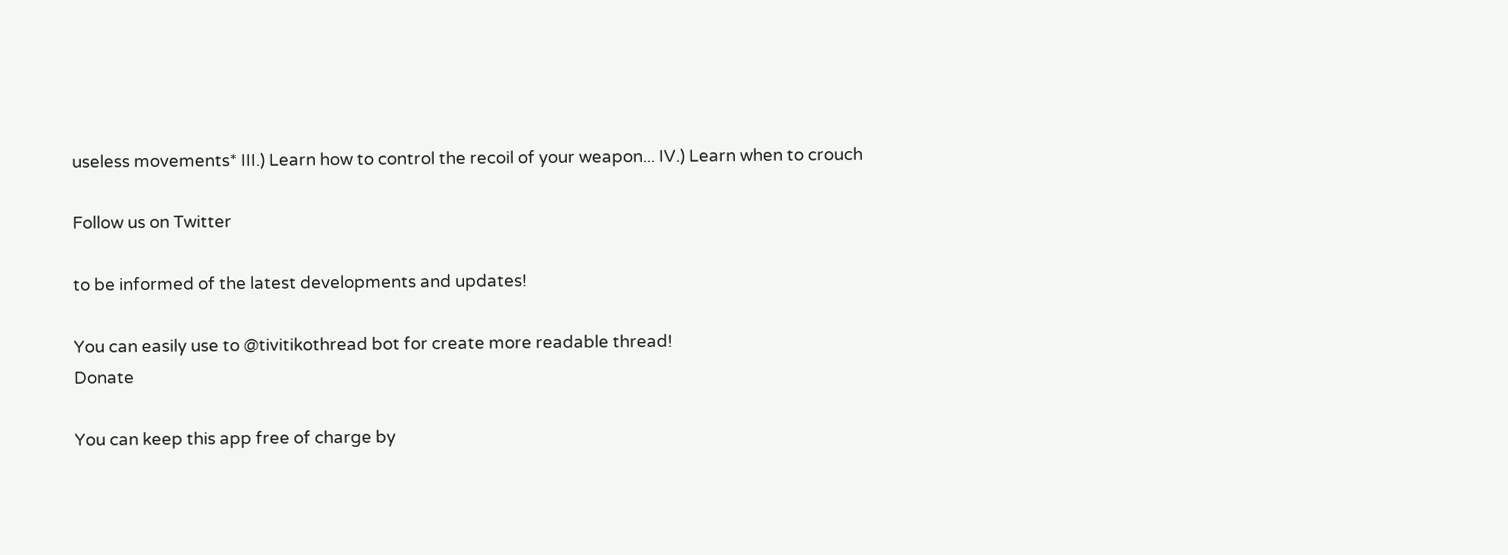useless movements* III.) Learn how to control the recoil of your weapon... IV.) Learn when to crouch

Follow us on Twitter

to be informed of the latest developments and updates!

You can easily use to @tivitikothread bot for create more readable thread!
Donate

You can keep this app free of charge by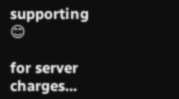supporting 😊

for server charges...